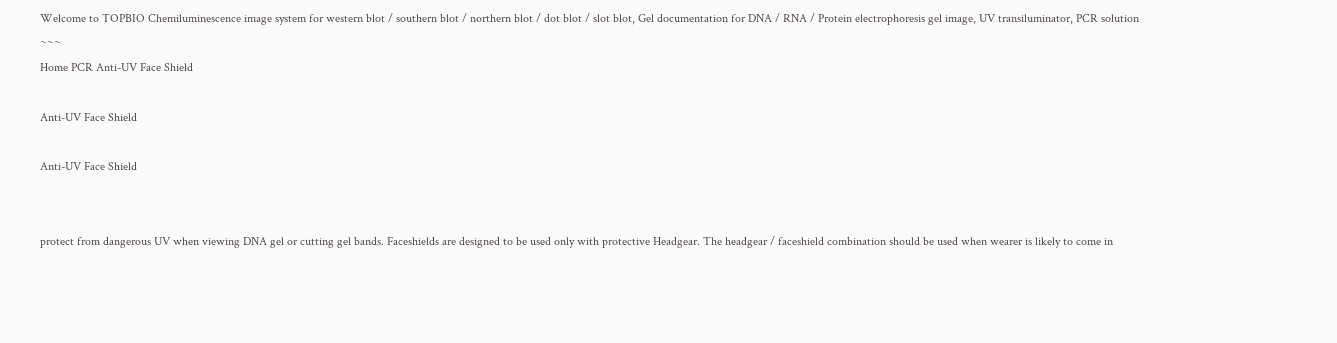Welcome to TOPBIO Chemiluminescence image system for western blot / southern blot / northern blot / dot blot / slot blot, Gel documentation for DNA / RNA / Protein electrophoresis gel image, UV transiluminator, PCR solution ~~~
Home PCR Anti-UV Face Shield

Anti-UV Face Shield

Anti-UV Face Shield


protect from dangerous UV when viewing DNA gel or cutting gel bands. Faceshields are designed to be used only with protective Headgear. The headgear / faceshield combination should be used when wearer is likely to come in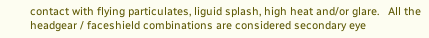contact with flying particulates, liguid splash, high heat and/or glare.   All the headgear / faceshield combinations are considered secondary eye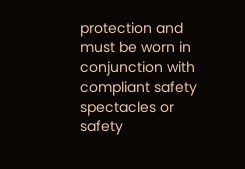protection and must be worn in conjunction with compliant safety spectacles or safety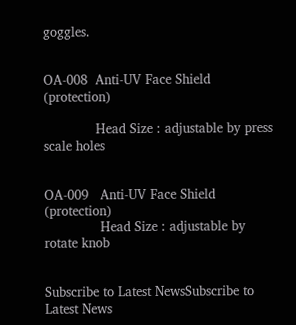goggles.


OA-008  Anti-UV Face Shield (protection)

             Head Size : adjustable by press scale holes


OA-009   Anti-UV Face Shield (protection)
              Head Size : adjustable by rotate knob


Subscribe to Latest NewsSubscribe to Latest News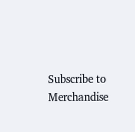Subscribe to Merchandise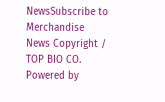NewsSubscribe to Merchandise News Copyright / TOP BIO CO.
Powered by